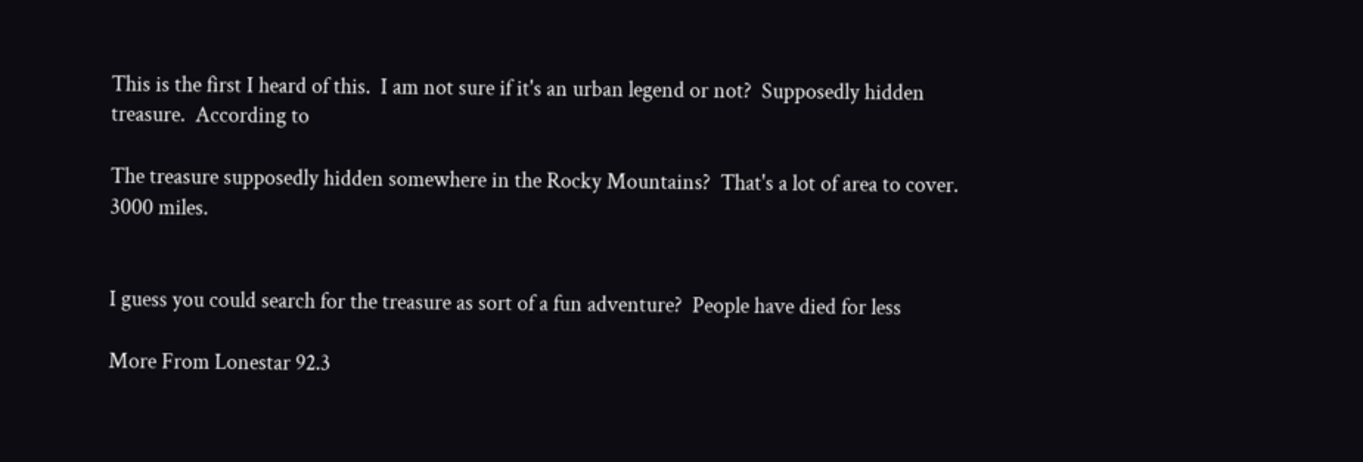This is the first I heard of this.  I am not sure if it's an urban legend or not?  Supposedly hidden treasure.  According to

The treasure supposedly hidden somewhere in the Rocky Mountains?  That's a lot of area to cover.  3000 miles.


I guess you could search for the treasure as sort of a fun adventure?  People have died for less

More From Lonestar 92.3